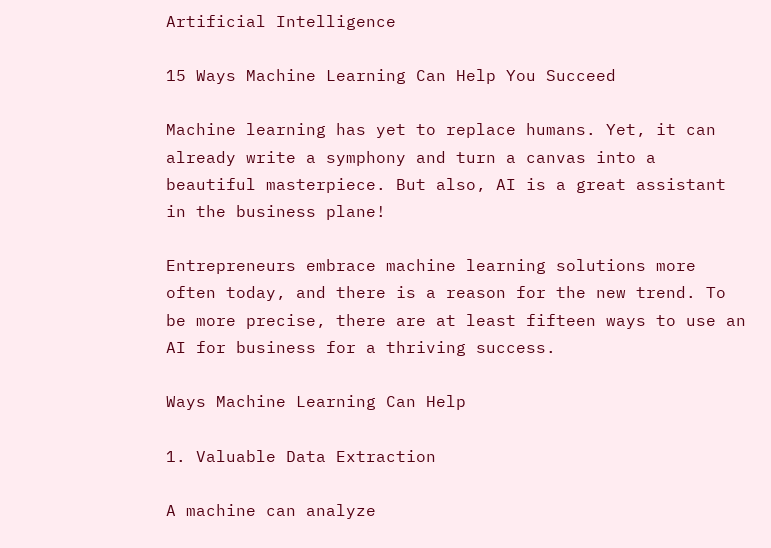Artificial Intelligence

15 Ways Machine Learning Can Help You Succeed

Machine learning has yet to replace humans. Yet, it can already write a symphony and turn a canvas into a beautiful masterpiece. But also, AI is a great assistant in the business plane!

Entrepreneurs embrace machine learning solutions more often today, and there is a reason for the new trend. To be more precise, there are at least fifteen ways to use an AI for business for a thriving success.

Ways Machine Learning Can Help

1. Valuable Data Extraction

A machine can analyze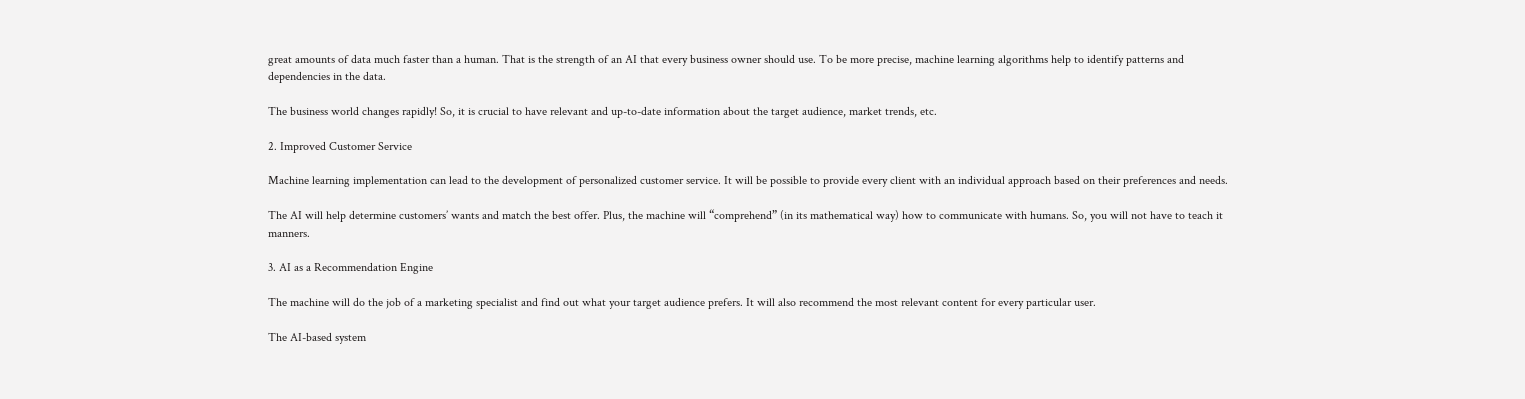great amounts of data much faster than a human. That is the strength of an AI that every business owner should use. To be more precise, machine learning algorithms help to identify patterns and dependencies in the data.

The business world changes rapidly! So, it is crucial to have relevant and up-to-date information about the target audience, market trends, etc.

2. Improved Customer Service

Machine learning implementation can lead to the development of personalized customer service. It will be possible to provide every client with an individual approach based on their preferences and needs.

The AI will help determine customers’ wants and match the best offer. Plus, the machine will “comprehend” (in its mathematical way) how to communicate with humans. So, you will not have to teach it manners.

3. AI as a Recommendation Engine

The machine will do the job of a marketing specialist and find out what your target audience prefers. It will also recommend the most relevant content for every particular user.

The AI-based system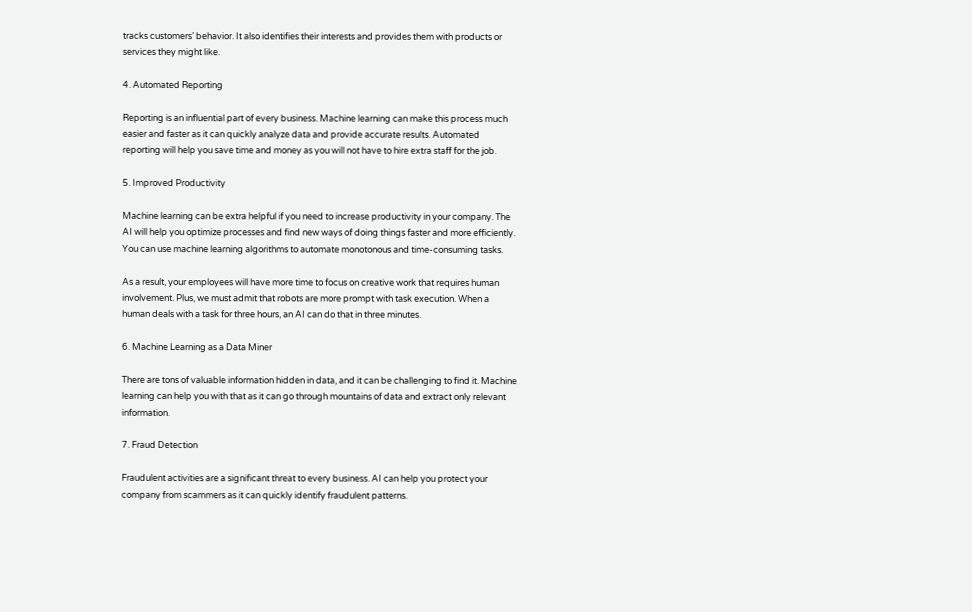tracks customers’ behavior. It also identifies their interests and provides them with products or services they might like.

4. Automated Reporting

Reporting is an influential part of every business. Machine learning can make this process much easier and faster as it can quickly analyze data and provide accurate results. Automated reporting will help you save time and money as you will not have to hire extra staff for the job.

5. Improved Productivity

Machine learning can be extra helpful if you need to increase productivity in your company. The AI will help you optimize processes and find new ways of doing things faster and more efficiently. You can use machine learning algorithms to automate monotonous and time-consuming tasks.

As a result, your employees will have more time to focus on creative work that requires human involvement. Plus, we must admit that robots are more prompt with task execution. When a human deals with a task for three hours, an AI can do that in three minutes.

6. Machine Learning as a Data Miner

There are tons of valuable information hidden in data, and it can be challenging to find it. Machine learning can help you with that as it can go through mountains of data and extract only relevant information.

7. Fraud Detection

Fraudulent activities are a significant threat to every business. AI can help you protect your company from scammers as it can quickly identify fraudulent patterns.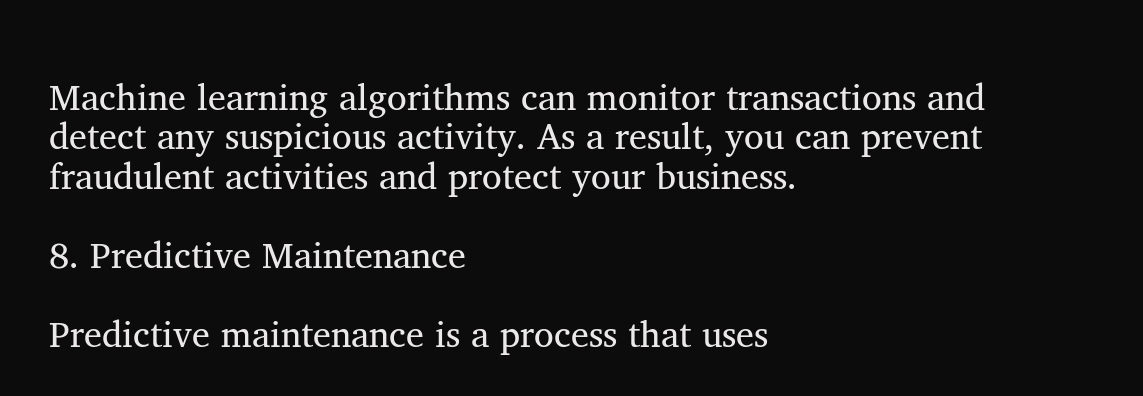Machine learning algorithms can monitor transactions and detect any suspicious activity. As a result, you can prevent fraudulent activities and protect your business.

8. Predictive Maintenance

Predictive maintenance is a process that uses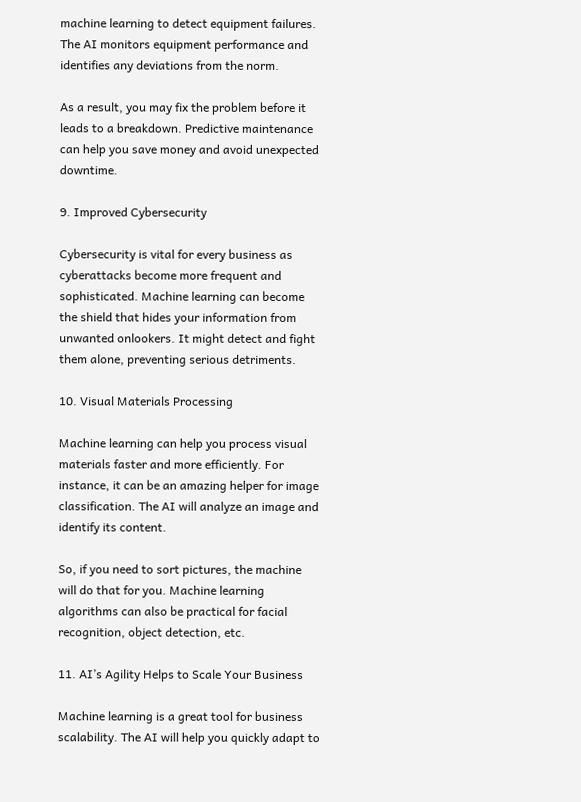machine learning to detect equipment failures. The AI monitors equipment performance and identifies any deviations from the norm.

As a result, you may fix the problem before it leads to a breakdown. Predictive maintenance can help you save money and avoid unexpected downtime.

9. Improved Cybersecurity

Cybersecurity is vital for every business as cyberattacks become more frequent and sophisticated. Machine learning can become the shield that hides your information from unwanted onlookers. It might detect and fight them alone, preventing serious detriments.

10. Visual Materials Processing

Machine learning can help you process visual materials faster and more efficiently. For instance, it can be an amazing helper for image classification. The AI will analyze an image and identify its content.

So, if you need to sort pictures, the machine will do that for you. Machine learning algorithms can also be practical for facial recognition, object detection, etc.

11. AI’s Agility Helps to Scale Your Business

Machine learning is a great tool for business scalability. The AI will help you quickly adapt to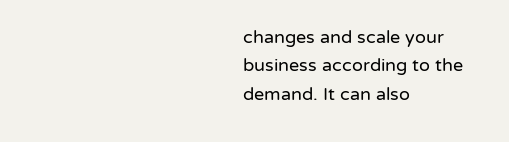changes and scale your business according to the demand. It can also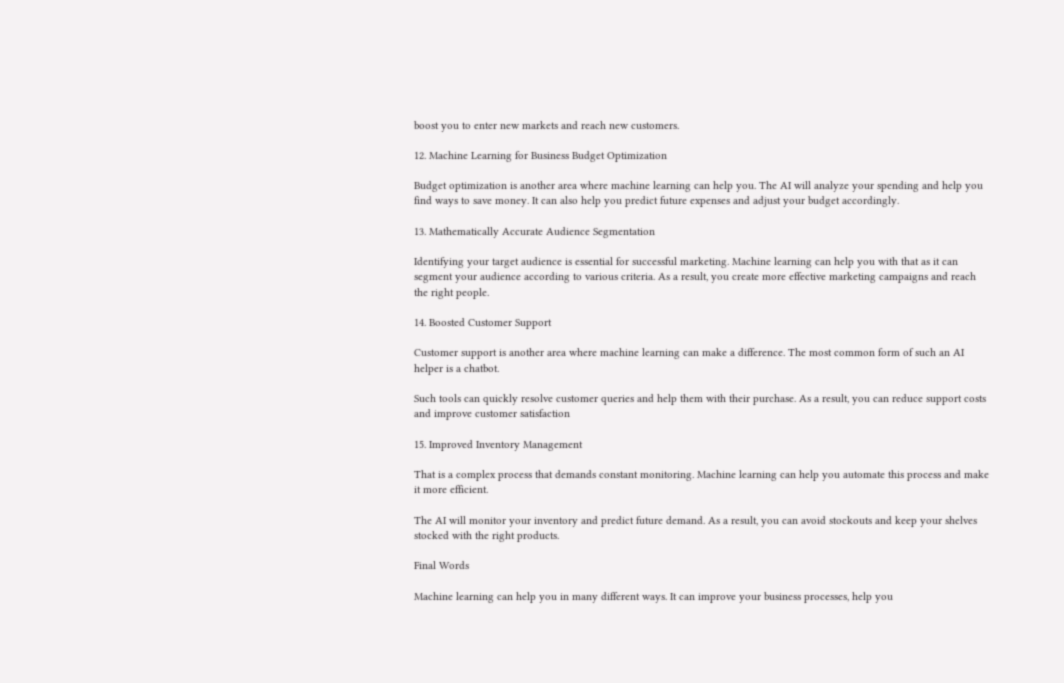boost you to enter new markets and reach new customers.

12. Machine Learning for Business Budget Optimization

Budget optimization is another area where machine learning can help you. The AI will analyze your spending and help you find ways to save money. It can also help you predict future expenses and adjust your budget accordingly.

13. Mathematically Accurate Audience Segmentation

Identifying your target audience is essential for successful marketing. Machine learning can help you with that as it can segment your audience according to various criteria. As a result, you create more effective marketing campaigns and reach the right people.

14. Boosted Customer Support

Customer support is another area where machine learning can make a difference. The most common form of such an AI helper is a chatbot.

Such tools can quickly resolve customer queries and help them with their purchase. As a result, you can reduce support costs and improve customer satisfaction

15. Improved Inventory Management

That is a complex process that demands constant monitoring. Machine learning can help you automate this process and make it more efficient.

The AI will monitor your inventory and predict future demand. As a result, you can avoid stockouts and keep your shelves stocked with the right products.

Final Words

Machine learning can help you in many different ways. It can improve your business processes, help you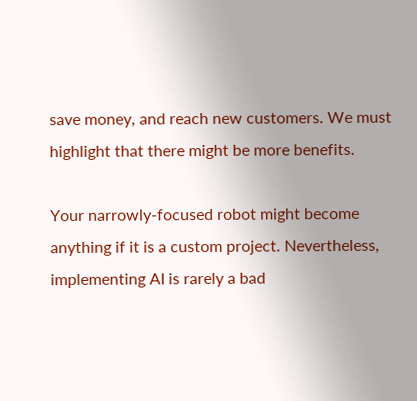save money, and reach new customers. We must highlight that there might be more benefits.

Your narrowly-focused robot might become anything if it is a custom project. Nevertheless, implementing AI is rarely a bad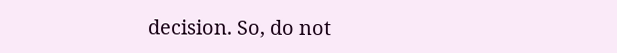decision. So, do not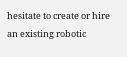hesitate to create or hire an existing robotic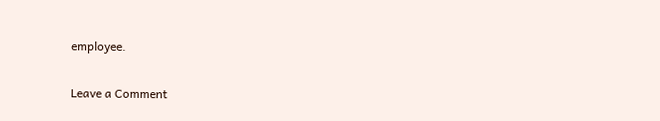employee.

Leave a Comment